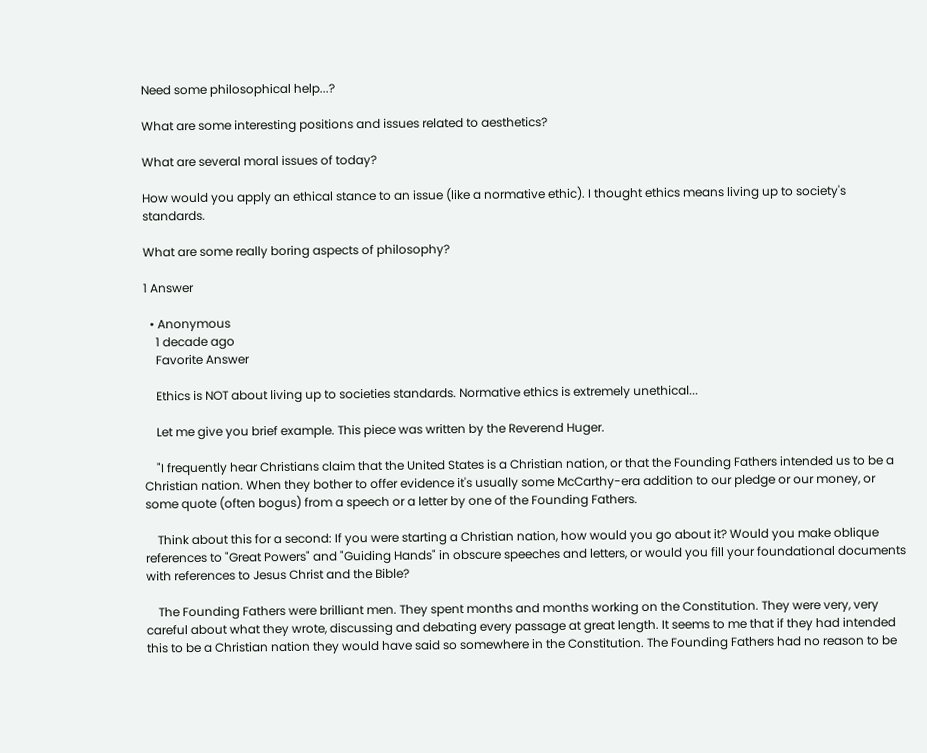Need some philosophical help...?

What are some interesting positions and issues related to aesthetics?

What are several moral issues of today?

How would you apply an ethical stance to an issue (like a normative ethic). I thought ethics means living up to society's standards.

What are some really boring aspects of philosophy?

1 Answer

  • Anonymous
    1 decade ago
    Favorite Answer

    Ethics is NOT about living up to societies standards. Normative ethics is extremely unethical...

    Let me give you brief example. This piece was written by the Reverend Huger.

    "I frequently hear Christians claim that the United States is a Christian nation, or that the Founding Fathers intended us to be a Christian nation. When they bother to offer evidence it's usually some McCarthy-era addition to our pledge or our money, or some quote (often bogus) from a speech or a letter by one of the Founding Fathers.

    Think about this for a second: If you were starting a Christian nation, how would you go about it? Would you make oblique references to "Great Powers" and "Guiding Hands" in obscure speeches and letters, or would you fill your foundational documents with references to Jesus Christ and the Bible?

    The Founding Fathers were brilliant men. They spent months and months working on the Constitution. They were very, very careful about what they wrote, discussing and debating every passage at great length. It seems to me that if they had intended this to be a Christian nation they would have said so somewhere in the Constitution. The Founding Fathers had no reason to be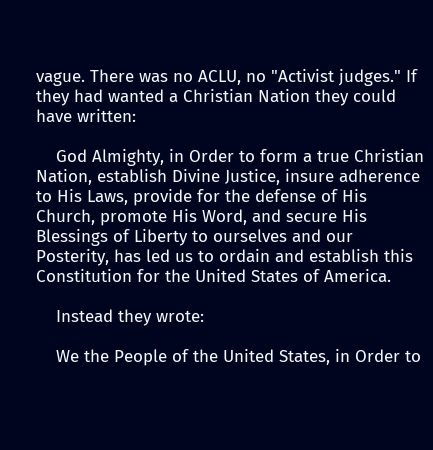vague. There was no ACLU, no "Activist judges." If they had wanted a Christian Nation they could have written:

    God Almighty, in Order to form a true Christian Nation, establish Divine Justice, insure adherence to His Laws, provide for the defense of His Church, promote His Word, and secure His Blessings of Liberty to ourselves and our Posterity, has led us to ordain and establish this Constitution for the United States of America.

    Instead they wrote:

    We the People of the United States, in Order to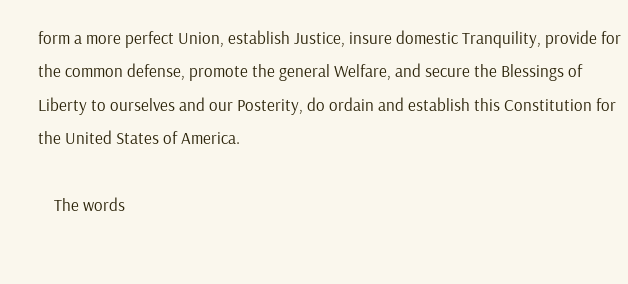form a more perfect Union, establish Justice, insure domestic Tranquility, provide for the common defense, promote the general Welfare, and secure the Blessings of Liberty to ourselves and our Posterity, do ordain and establish this Constitution for the United States of America.

    The words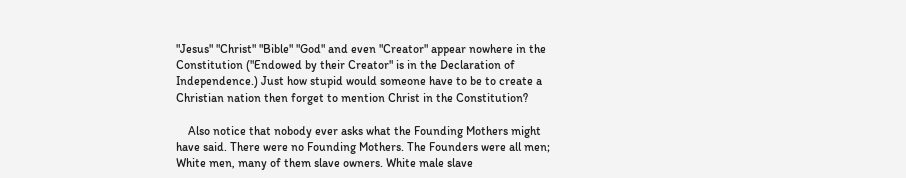"Jesus" "Christ" "Bible" "God" and even "Creator" appear nowhere in the Constitution ("Endowed by their Creator" is in the Declaration of Independence.) Just how stupid would someone have to be to create a Christian nation then forget to mention Christ in the Constitution?

    Also notice that nobody ever asks what the Founding Mothers might have said. There were no Founding Mothers. The Founders were all men; White men, many of them slave owners. White male slave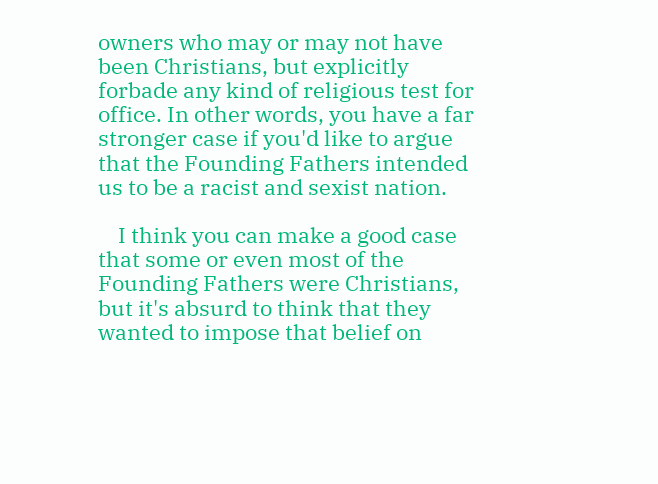owners who may or may not have been Christians, but explicitly forbade any kind of religious test for office. In other words, you have a far stronger case if you'd like to argue that the Founding Fathers intended us to be a racist and sexist nation.

    I think you can make a good case that some or even most of the Founding Fathers were Christians, but it's absurd to think that they wanted to impose that belief on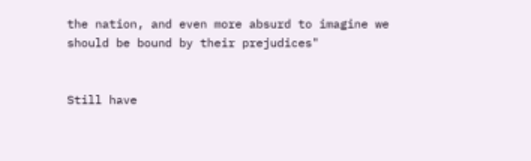the nation, and even more absurd to imagine we should be bound by their prejudices"


Still have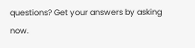questions? Get your answers by asking now.